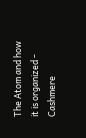The Atom and how it is organized - Cashmere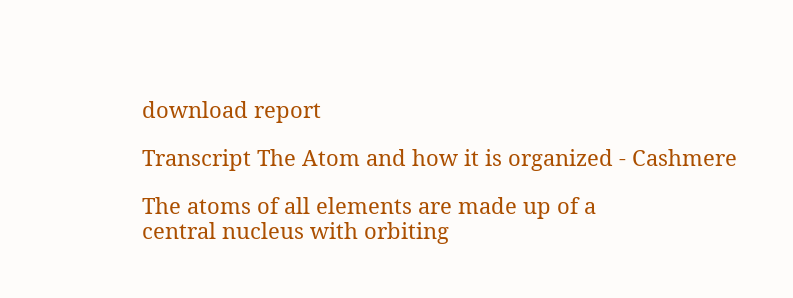download report

Transcript The Atom and how it is organized - Cashmere

The atoms of all elements are made up of a
central nucleus with orbiting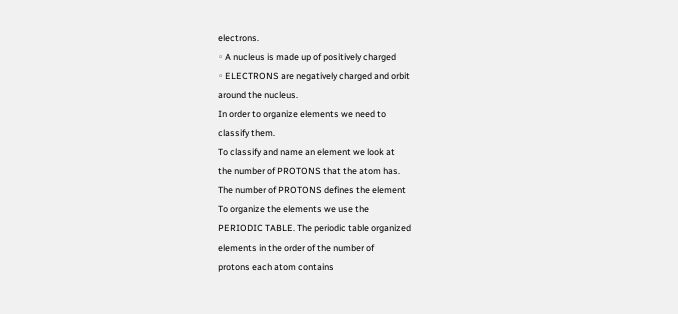electrons.
◦ A nucleus is made up of positively charged
◦ ELECTRONS are negatively charged and orbit
around the nucleus.
In order to organize elements we need to
classify them.
To classify and name an element we look at
the number of PROTONS that the atom has.
The number of PROTONS defines the element
To organize the elements we use the
PERIODIC TABLE. The periodic table organized
elements in the order of the number of
protons each atom contains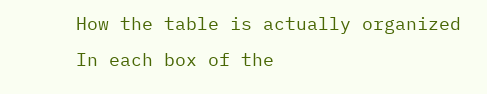How the table is actually organized
In each box of the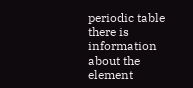periodic table there is
information about the element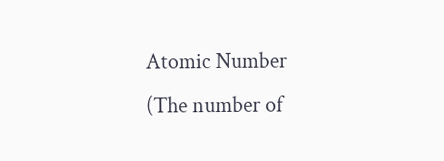Atomic Number
(The number of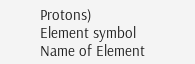Protons)
Element symbol
Name of Element